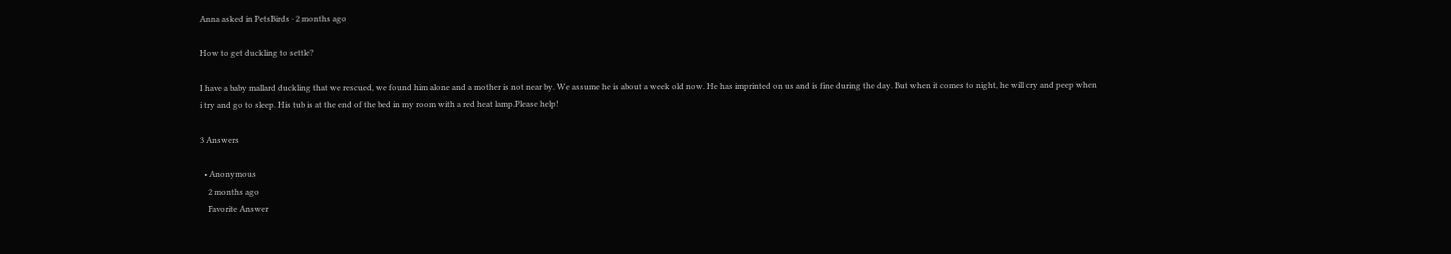Anna asked in PetsBirds · 2 months ago

How to get duckling to settle?

I have a baby mallard duckling that we rescued, we found him alone and a mother is not near by. We assume he is about a week old now. He has imprinted on us and is fine during the day. But when it comes to night, he will cry and peep when i try and go to sleep. His tub is at the end of the bed in my room with a red heat lamp.Please help!

3 Answers

  • Anonymous
    2 months ago
    Favorite Answer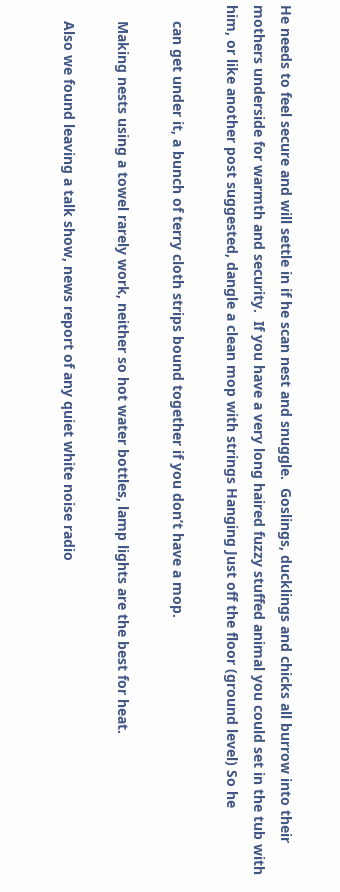He needs to feel secure and will settle in if he scan nest and snuggle.  Goslings, ducklings and chicks all burrow into their mothers underside for warmth and security.  If you have a very long haired fuzzy stuffed animal you could set in the tub with him, or like another post suggested, dangle a clean mop with strings Hanging Just off the floor (ground level) So he

    can get under it, a bunch of terry cloth strips bound together if you don’t have a mop.

    Making nests using a towel rarely work, neither so hot water bottles, lamp lights are the best for heat.

    Also we found leaving a talk show, news report of any quiet white noise radio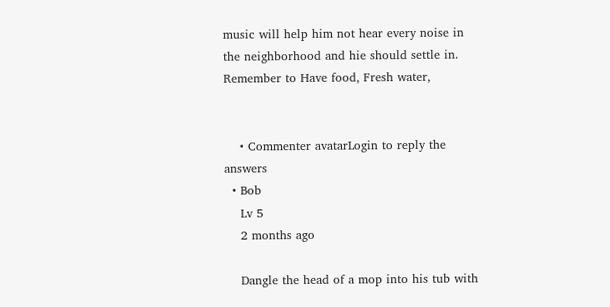music will help him not hear every noise in the neighborhood and hie should settle in.  Remember to Have food, Fresh water,


    • Commenter avatarLogin to reply the answers
  • Bob
    Lv 5
    2 months ago

    Dangle the head of a mop into his tub with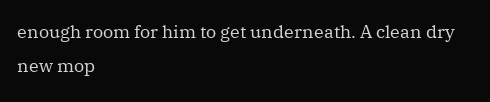enough room for him to get underneath. A clean dry new mop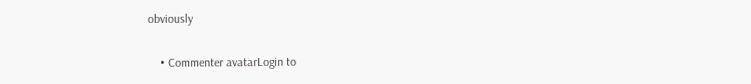obviously

    • Commenter avatarLogin to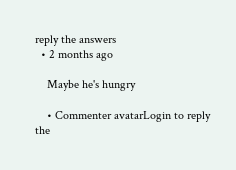reply the answers
  • 2 months ago

    Maybe he's hungry

    • Commenter avatarLogin to reply the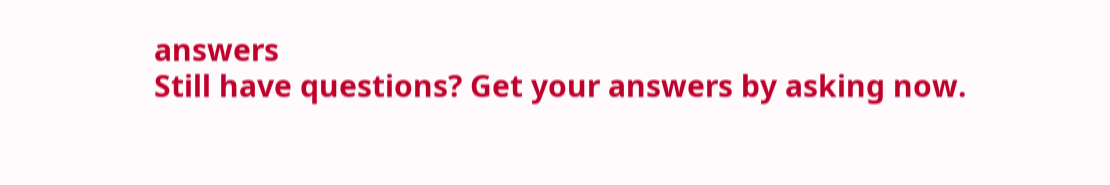answers
Still have questions? Get your answers by asking now.